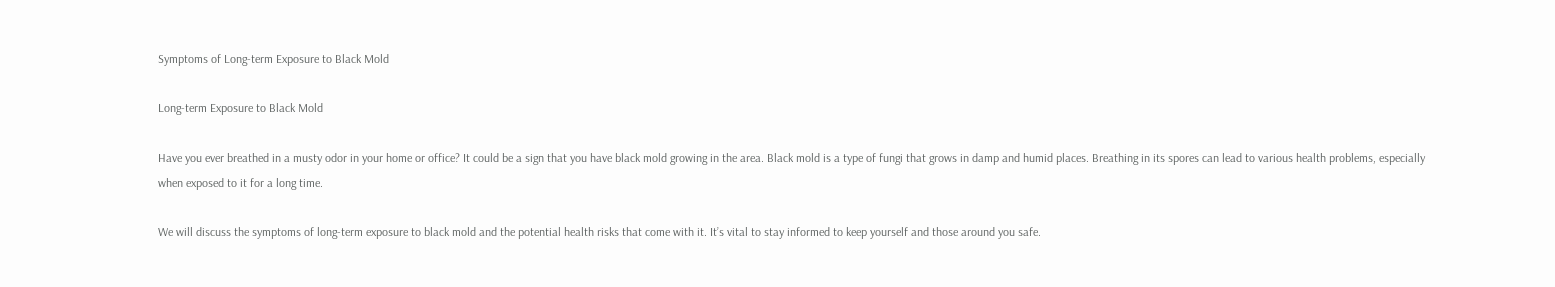Symptoms of Long-term Exposure to Black Mold

Long-term Exposure to Black Mold

Have you ever breathed in a musty odor in your home or office? It could be a sign that you have black mold growing in the area. Black mold is a type of fungi that grows in damp and humid places. Breathing in its spores can lead to various health problems, especially when exposed to it for a long time.

We will discuss the symptoms of long-term exposure to black mold and the potential health risks that come with it. It’s vital to stay informed to keep yourself and those around you safe.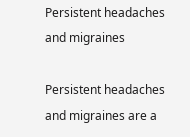Persistent headaches and migraines

Persistent headaches and migraines are a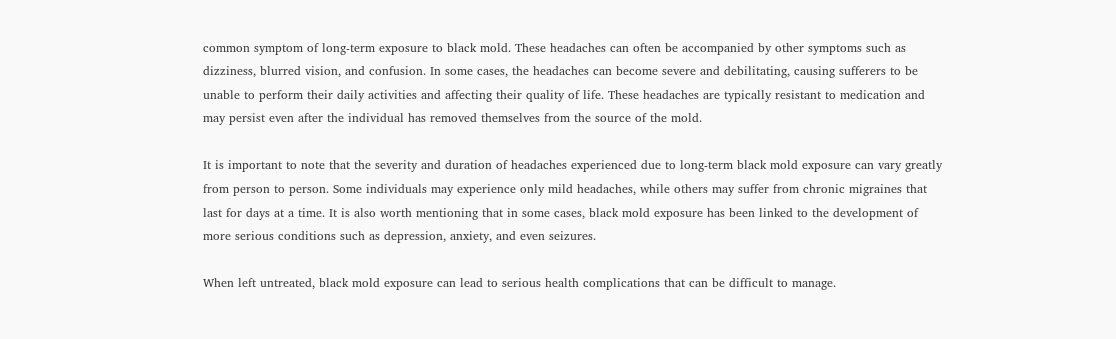common symptom of long-term exposure to black mold. These headaches can often be accompanied by other symptoms such as dizziness, blurred vision, and confusion. In some cases, the headaches can become severe and debilitating, causing sufferers to be unable to perform their daily activities and affecting their quality of life. These headaches are typically resistant to medication and may persist even after the individual has removed themselves from the source of the mold.

It is important to note that the severity and duration of headaches experienced due to long-term black mold exposure can vary greatly from person to person. Some individuals may experience only mild headaches, while others may suffer from chronic migraines that last for days at a time. It is also worth mentioning that in some cases, black mold exposure has been linked to the development of more serious conditions such as depression, anxiety, and even seizures.

When left untreated, black mold exposure can lead to serious health complications that can be difficult to manage.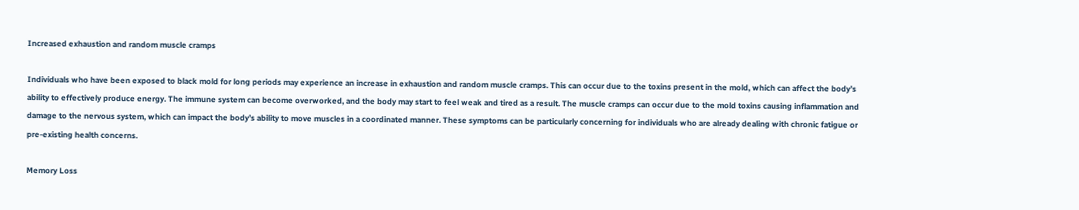Increased exhaustion and random muscle cramps

Individuals who have been exposed to black mold for long periods may experience an increase in exhaustion and random muscle cramps. This can occur due to the toxins present in the mold, which can affect the body’s ability to effectively produce energy. The immune system can become overworked, and the body may start to feel weak and tired as a result. The muscle cramps can occur due to the mold toxins causing inflammation and damage to the nervous system, which can impact the body’s ability to move muscles in a coordinated manner. These symptoms can be particularly concerning for individuals who are already dealing with chronic fatigue or pre-existing health concerns.

Memory Loss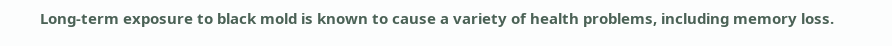Long-term exposure to black mold is known to cause a variety of health problems, including memory loss.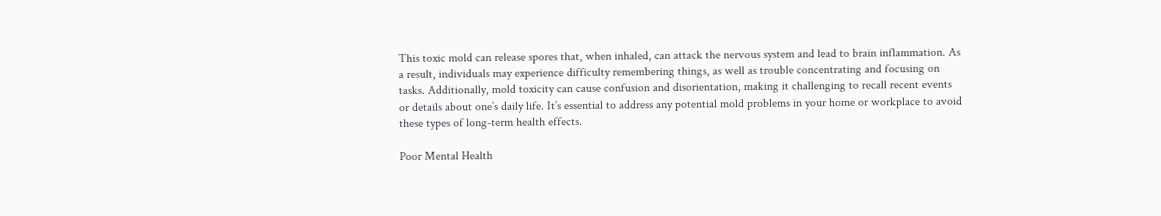This toxic mold can release spores that, when inhaled, can attack the nervous system and lead to brain inflammation. As a result, individuals may experience difficulty remembering things, as well as trouble concentrating and focusing on tasks. Additionally, mold toxicity can cause confusion and disorientation, making it challenging to recall recent events or details about one’s daily life. It’s essential to address any potential mold problems in your home or workplace to avoid these types of long-term health effects.

Poor Mental Health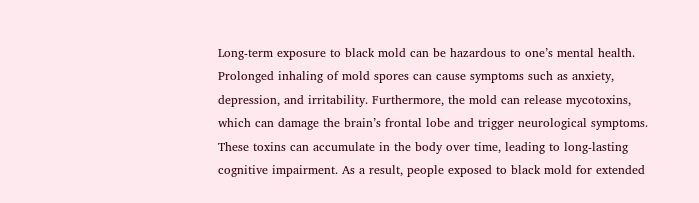Long-term exposure to black mold can be hazardous to one’s mental health. Prolonged inhaling of mold spores can cause symptoms such as anxiety, depression, and irritability. Furthermore, the mold can release mycotoxins, which can damage the brain’s frontal lobe and trigger neurological symptoms. These toxins can accumulate in the body over time, leading to long-lasting cognitive impairment. As a result, people exposed to black mold for extended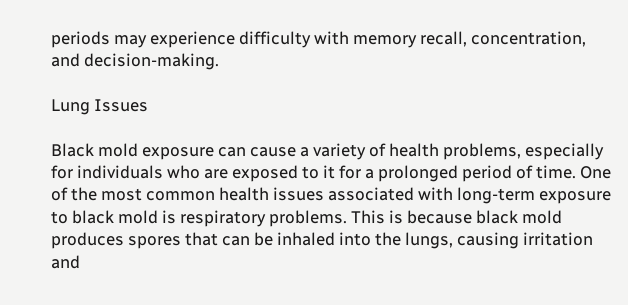periods may experience difficulty with memory recall, concentration, and decision-making.

Lung Issues

Black mold exposure can cause a variety of health problems, especially for individuals who are exposed to it for a prolonged period of time. One of the most common health issues associated with long-term exposure to black mold is respiratory problems. This is because black mold produces spores that can be inhaled into the lungs, causing irritation and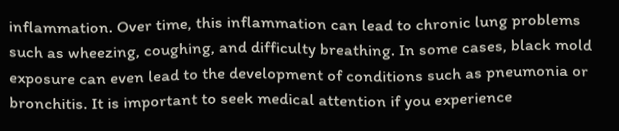inflammation. Over time, this inflammation can lead to chronic lung problems such as wheezing, coughing, and difficulty breathing. In some cases, black mold exposure can even lead to the development of conditions such as pneumonia or bronchitis. It is important to seek medical attention if you experience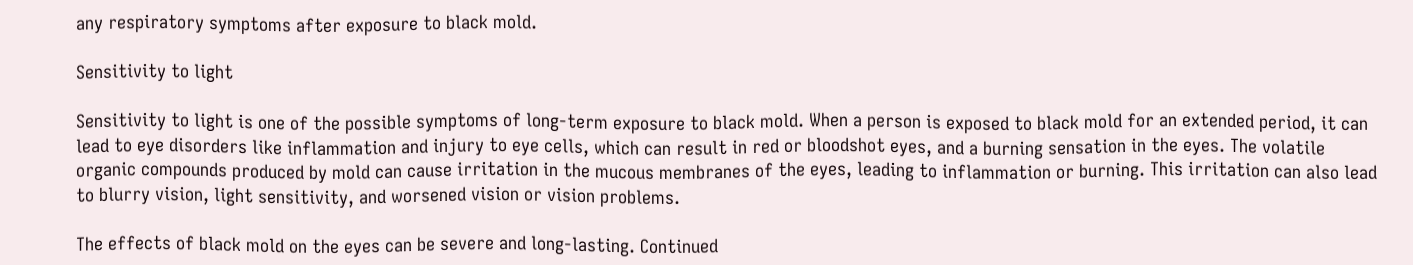any respiratory symptoms after exposure to black mold.

Sensitivity to light

Sensitivity to light is one of the possible symptoms of long-term exposure to black mold. When a person is exposed to black mold for an extended period, it can lead to eye disorders like inflammation and injury to eye cells, which can result in red or bloodshot eyes, and a burning sensation in the eyes. The volatile organic compounds produced by mold can cause irritation in the mucous membranes of the eyes, leading to inflammation or burning. This irritation can also lead to blurry vision, light sensitivity, and worsened vision or vision problems.

The effects of black mold on the eyes can be severe and long-lasting. Continued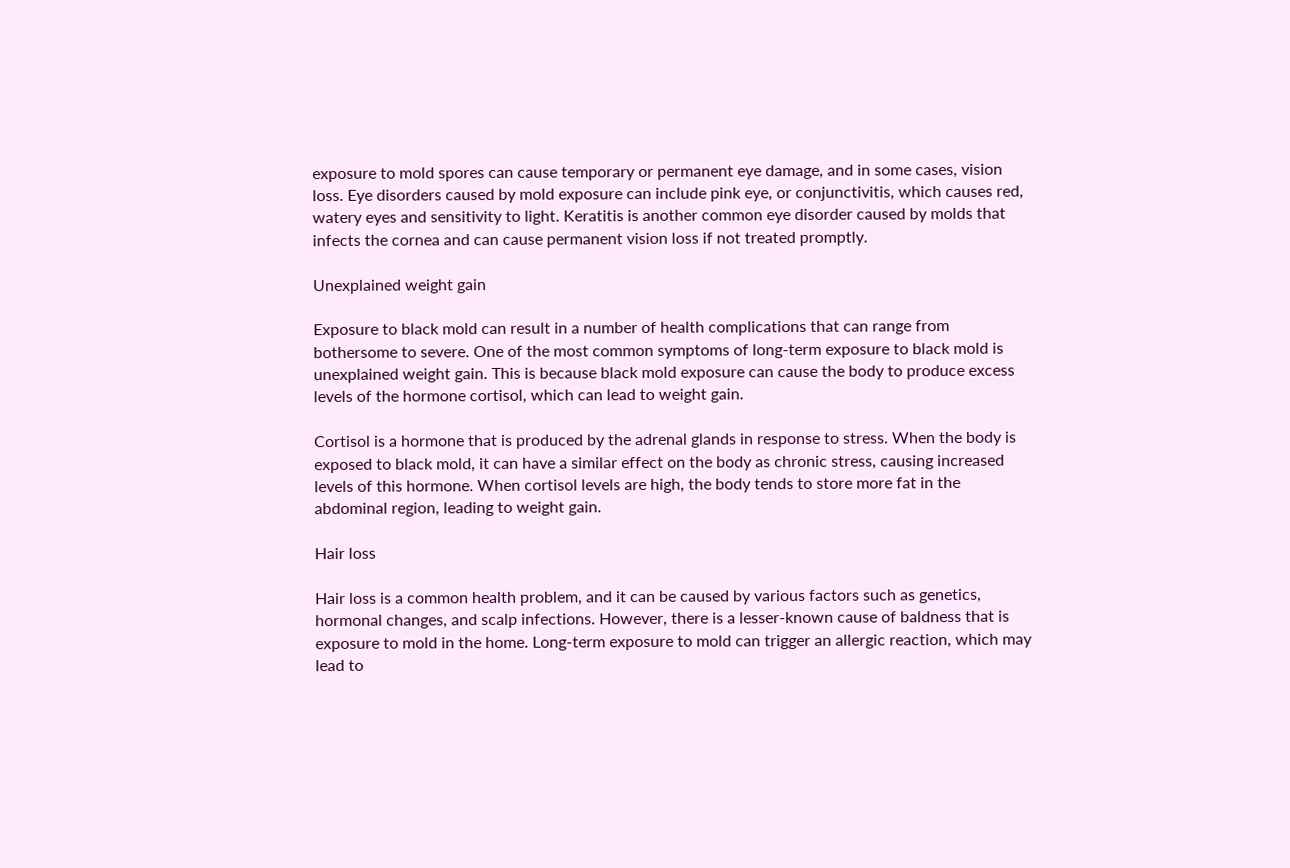exposure to mold spores can cause temporary or permanent eye damage, and in some cases, vision loss. Eye disorders caused by mold exposure can include pink eye, or conjunctivitis, which causes red, watery eyes and sensitivity to light. Keratitis is another common eye disorder caused by molds that infects the cornea and can cause permanent vision loss if not treated promptly.

Unexplained weight gain

Exposure to black mold can result in a number of health complications that can range from bothersome to severe. One of the most common symptoms of long-term exposure to black mold is unexplained weight gain. This is because black mold exposure can cause the body to produce excess levels of the hormone cortisol, which can lead to weight gain.

Cortisol is a hormone that is produced by the adrenal glands in response to stress. When the body is exposed to black mold, it can have a similar effect on the body as chronic stress, causing increased levels of this hormone. When cortisol levels are high, the body tends to store more fat in the abdominal region, leading to weight gain.

Hair loss

Hair loss is a common health problem, and it can be caused by various factors such as genetics, hormonal changes, and scalp infections. However, there is a lesser-known cause of baldness that is exposure to mold in the home. Long-term exposure to mold can trigger an allergic reaction, which may lead to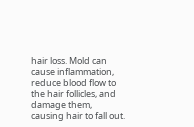hair loss. Mold can cause inflammation, reduce blood flow to the hair follicles, and damage them, causing hair to fall out.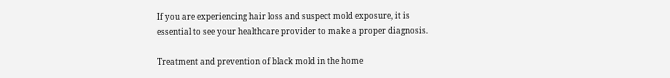If you are experiencing hair loss and suspect mold exposure, it is essential to see your healthcare provider to make a proper diagnosis.

Treatment and prevention of black mold in the home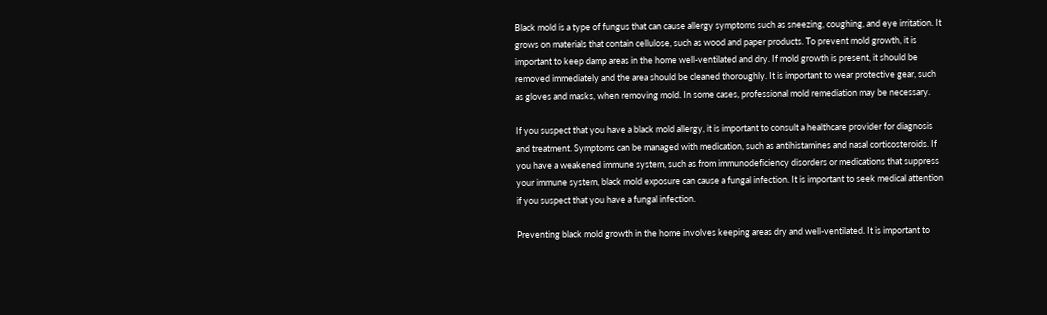Black mold is a type of fungus that can cause allergy symptoms such as sneezing, coughing, and eye irritation. It grows on materials that contain cellulose, such as wood and paper products. To prevent mold growth, it is important to keep damp areas in the home well-ventilated and dry. If mold growth is present, it should be removed immediately and the area should be cleaned thoroughly. It is important to wear protective gear, such as gloves and masks, when removing mold. In some cases, professional mold remediation may be necessary.

If you suspect that you have a black mold allergy, it is important to consult a healthcare provider for diagnosis and treatment. Symptoms can be managed with medication, such as antihistamines and nasal corticosteroids. If you have a weakened immune system, such as from immunodeficiency disorders or medications that suppress your immune system, black mold exposure can cause a fungal infection. It is important to seek medical attention if you suspect that you have a fungal infection.

Preventing black mold growth in the home involves keeping areas dry and well-ventilated. It is important to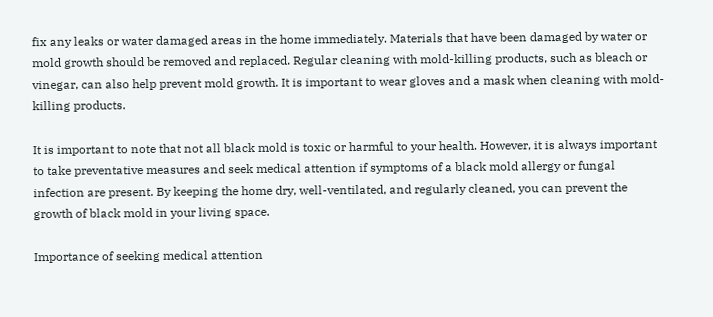fix any leaks or water damaged areas in the home immediately. Materials that have been damaged by water or mold growth should be removed and replaced. Regular cleaning with mold-killing products, such as bleach or vinegar, can also help prevent mold growth. It is important to wear gloves and a mask when cleaning with mold-killing products.

It is important to note that not all black mold is toxic or harmful to your health. However, it is always important to take preventative measures and seek medical attention if symptoms of a black mold allergy or fungal infection are present. By keeping the home dry, well-ventilated, and regularly cleaned, you can prevent the growth of black mold in your living space.

Importance of seeking medical attention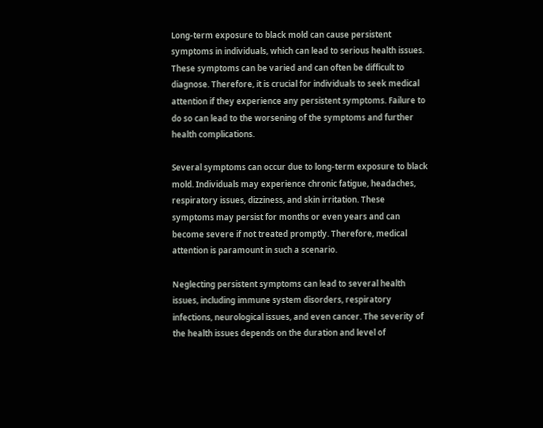Long-term exposure to black mold can cause persistent symptoms in individuals, which can lead to serious health issues. These symptoms can be varied and can often be difficult to diagnose. Therefore, it is crucial for individuals to seek medical attention if they experience any persistent symptoms. Failure to do so can lead to the worsening of the symptoms and further health complications.

Several symptoms can occur due to long-term exposure to black mold. Individuals may experience chronic fatigue, headaches, respiratory issues, dizziness, and skin irritation. These symptoms may persist for months or even years and can become severe if not treated promptly. Therefore, medical attention is paramount in such a scenario.

Neglecting persistent symptoms can lead to several health issues, including immune system disorders, respiratory infections, neurological issues, and even cancer. The severity of the health issues depends on the duration and level of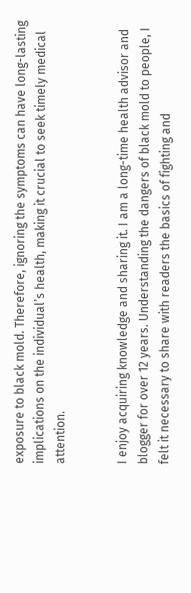exposure to black mold. Therefore, ignoring the symptoms can have long-lasting implications on the individual’s health, making it crucial to seek timely medical attention.


I enjoy acquiring knowledge and sharing it. I am a long-time health advisor and blogger for over 12 years. Understanding the dangers of black mold to people, I felt it necessary to share with readers the basics of fighting and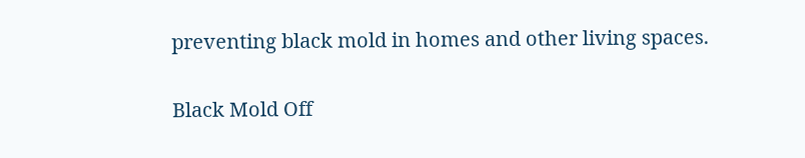preventing black mold in homes and other living spaces.

Black Mold Off